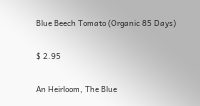Blue Beech Tomato (Organic 85 Days)

$ 2.95

An Heirloom, The Blue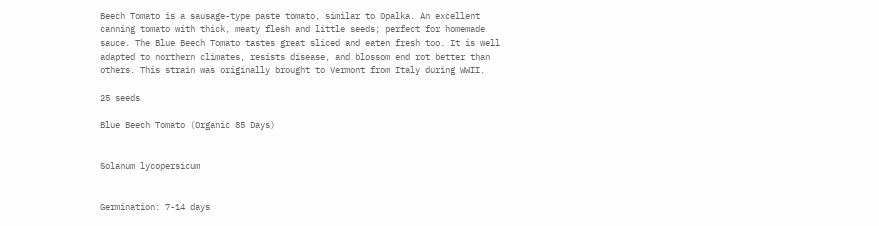Beech Tomato is a sausage-type paste tomato, similar to Opalka. An excellent canning tomato with thick, meaty flesh and little seeds; perfect for homemade sauce. The Blue Beech Tomato tastes great sliced and eaten fresh too. It is well adapted to northern climates, resists disease, and blossom end rot better than others. This strain was originally brought to Vermont from Italy during WWII.

25 seeds

Blue Beech Tomato (Organic 85 Days)


Solanum lycopersicum


Germination: 7-14 days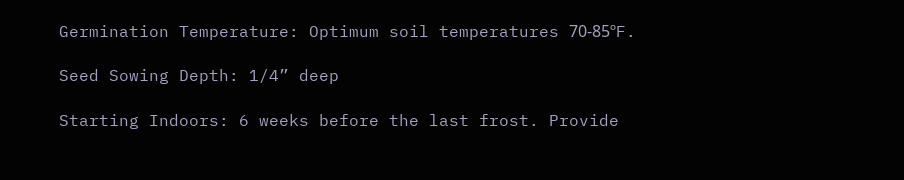Germination Temperature: Optimum soil temperatures 70-85ºF.

Seed Sowing Depth: 1/4” deep

Starting Indoors: 6 weeks before the last frost. Provide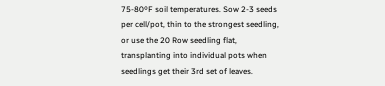75-80ºF soil temperatures. Sow 2-3 seeds per cell/pot, thin to the strongest seedling, or use the 20 Row seedling flat, transplanting into individual pots when seedlings get their 3rd set of leaves.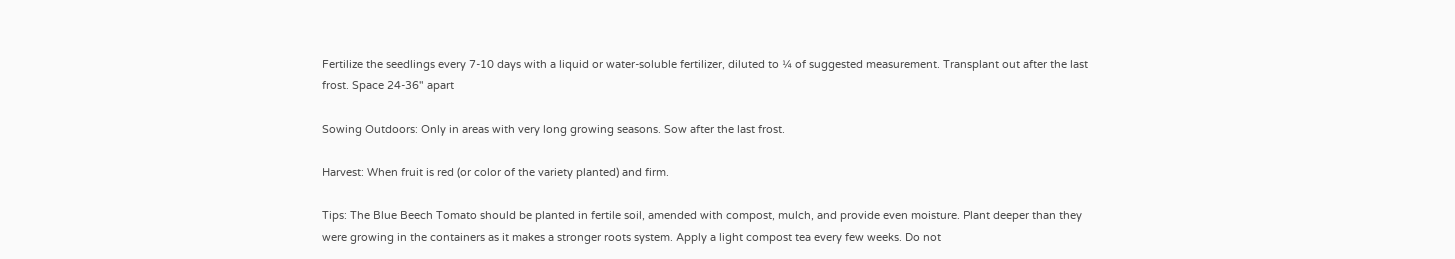Fertilize the seedlings every 7-10 days with a liquid or water-soluble fertilizer, diluted to ¼ of suggested measurement. Transplant out after the last frost. Space 24-36" apart

Sowing Outdoors: Only in areas with very long growing seasons. Sow after the last frost.

Harvest: When fruit is red (or color of the variety planted) and firm.

Tips: The Blue Beech Tomato should be planted in fertile soil, amended with compost, mulch, and provide even moisture. Plant deeper than they were growing in the containers as it makes a stronger roots system. Apply a light compost tea every few weeks. Do not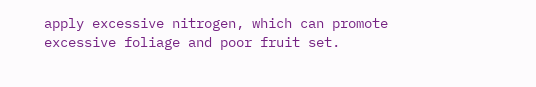apply excessive nitrogen, which can promote excessive foliage and poor fruit set.